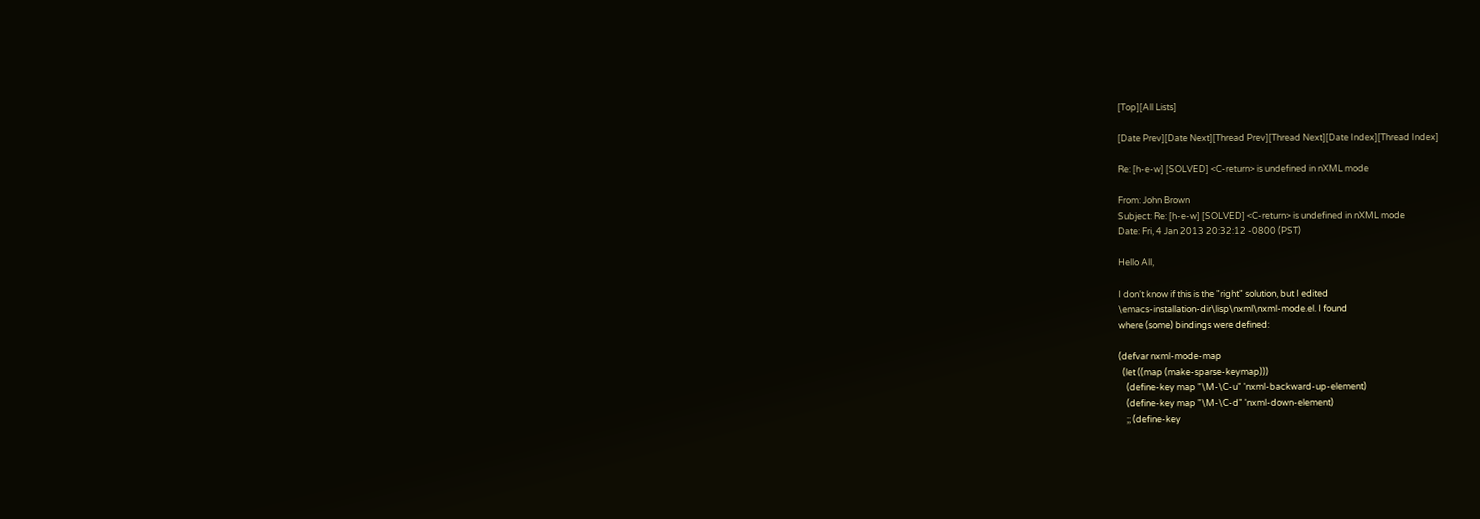[Top][All Lists]

[Date Prev][Date Next][Thread Prev][Thread Next][Date Index][Thread Index]

Re: [h-e-w] [SOLVED] <C-return> is undefined in nXML mode

From: John Brown
Subject: Re: [h-e-w] [SOLVED] <C-return> is undefined in nXML mode
Date: Fri, 4 Jan 2013 20:32:12 -0800 (PST)

Hello All,

I don't know if this is the "right" solution, but I edited
\emacs-installation-dir\lisp\nxml\nxml-mode.el. I found
where (some) bindings were defined:

(defvar nxml-mode-map
  (let ((map (make-sparse-keymap)))
    (define-key map "\M-\C-u" 'nxml-backward-up-element)
    (define-key map "\M-\C-d" 'nxml-down-element)
    ;; (define-key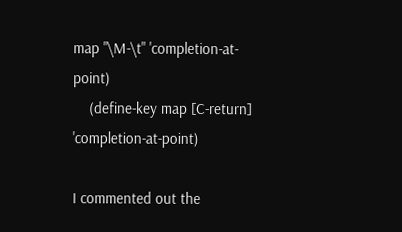map "\M-\t" 'completion-at-point)
    (define-key map [C-return] 'completion-at-point)

I commented out the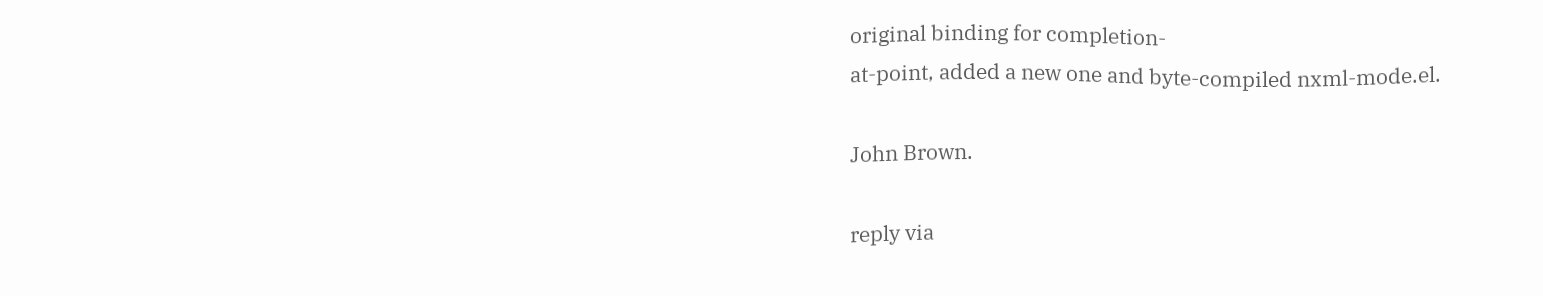original binding for completion-
at-point, added a new one and byte-compiled nxml-mode.el.

John Brown.

reply via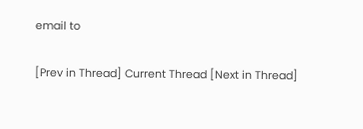email to

[Prev in Thread] Current Thread [Next in Thread]